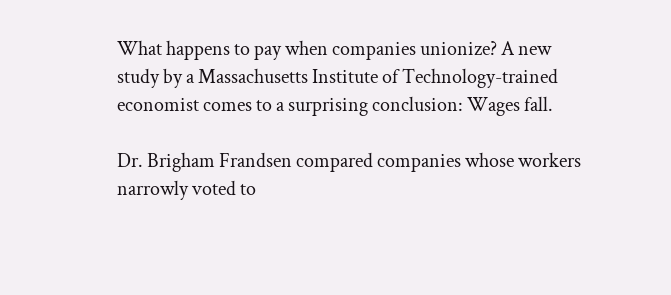What happens to pay when companies unionize? A new study by a Massachusetts Institute of Technology-trained economist comes to a surprising conclusion: Wages fall.

Dr. Brigham Frandsen compared companies whose workers narrowly voted to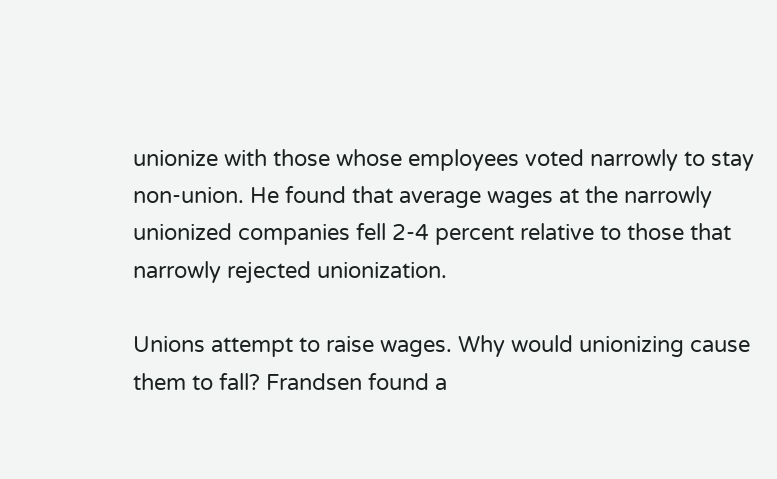unionize with those whose employees voted narrowly to stay non-union. He found that average wages at the narrowly unionized companies fell 2-4 percent relative to those that narrowly rejected unionization.

Unions attempt to raise wages. Why would unionizing cause them to fall? Frandsen found a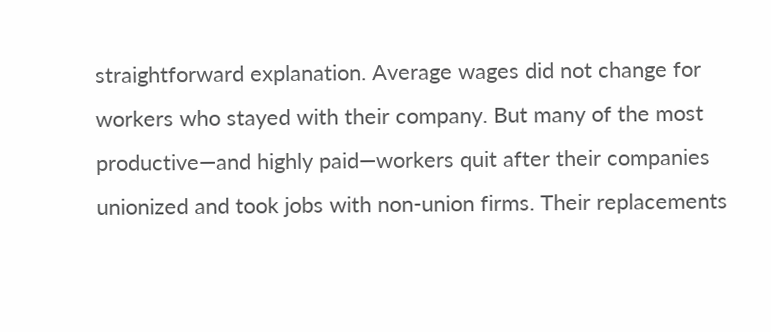straightforward explanation. Average wages did not change for workers who stayed with their company. But many of the most productive—and highly paid—workers quit after their companies unionized and took jobs with non-union firms. Their replacements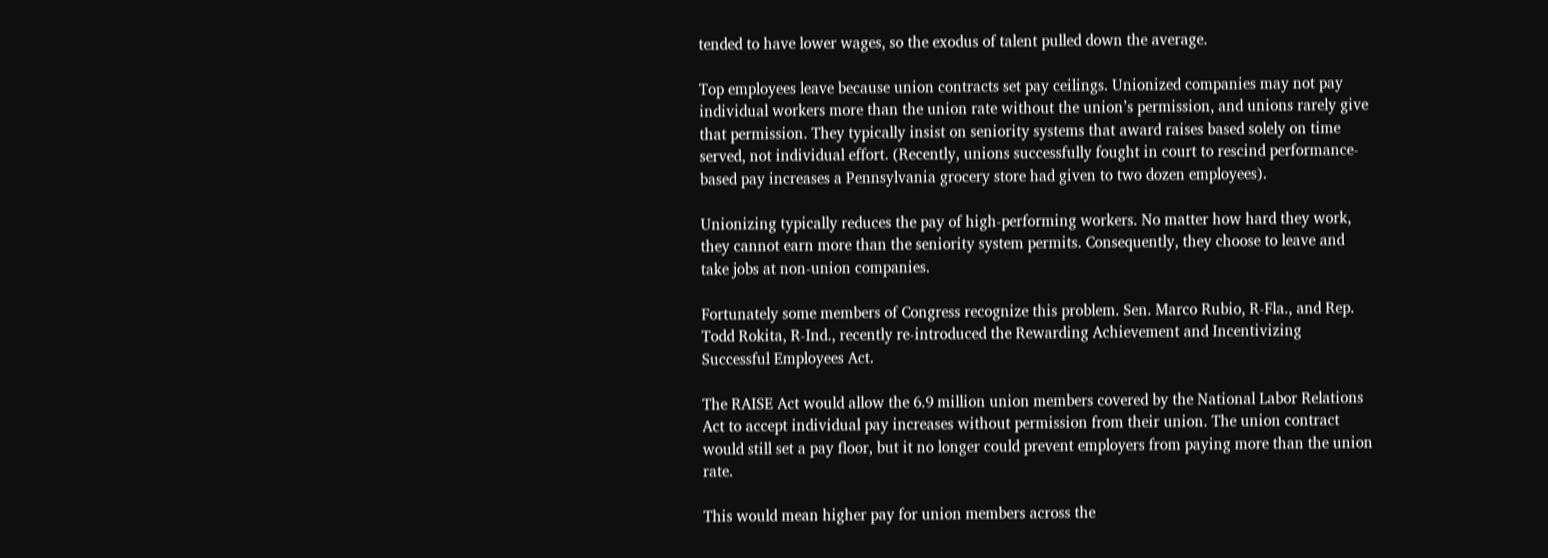tended to have lower wages, so the exodus of talent pulled down the average.

Top employees leave because union contracts set pay ceilings. Unionized companies may not pay individual workers more than the union rate without the union’s permission, and unions rarely give that permission. They typically insist on seniority systems that award raises based solely on time served, not individual effort. (Recently, unions successfully fought in court to rescind performance-based pay increases a Pennsylvania grocery store had given to two dozen employees).

Unionizing typically reduces the pay of high-performing workers. No matter how hard they work, they cannot earn more than the seniority system permits. Consequently, they choose to leave and take jobs at non-union companies.

Fortunately some members of Congress recognize this problem. Sen. Marco Rubio, R-Fla., and Rep. Todd Rokita, R-Ind., recently re-introduced the Rewarding Achievement and Incentivizing Successful Employees Act.

The RAISE Act would allow the 6.9 million union members covered by the National Labor Relations Act to accept individual pay increases without permission from their union. The union contract would still set a pay floor, but it no longer could prevent employers from paying more than the union rate.

This would mean higher pay for union members across the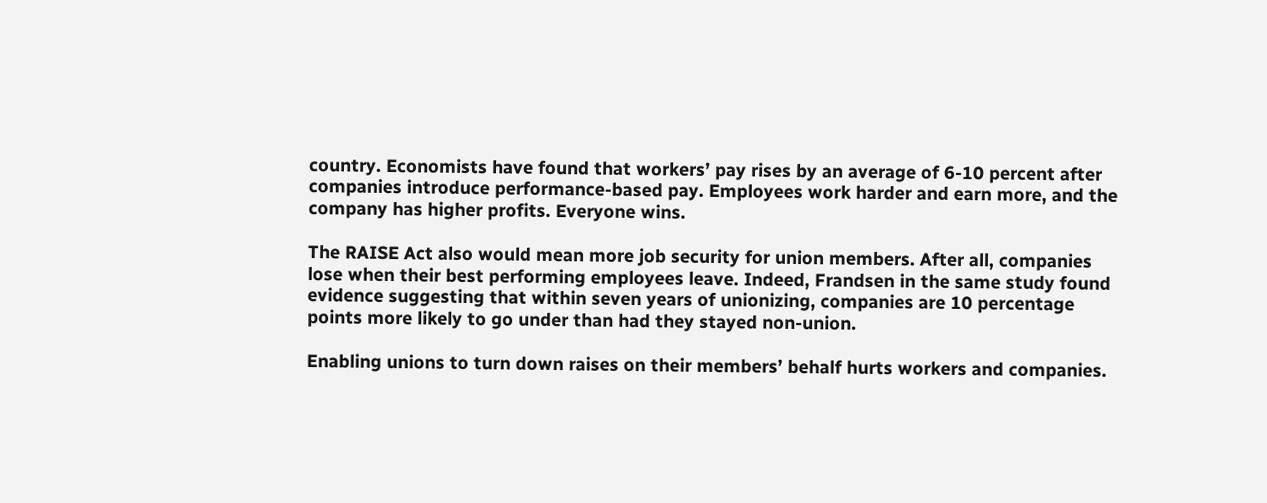country. Economists have found that workers’ pay rises by an average of 6-10 percent after companies introduce performance-based pay. Employees work harder and earn more, and the company has higher profits. Everyone wins.

The RAISE Act also would mean more job security for union members. After all, companies lose when their best performing employees leave. Indeed, Frandsen in the same study found evidence suggesting that within seven years of unionizing, companies are 10 percentage points more likely to go under than had they stayed non-union.

Enabling unions to turn down raises on their members’ behalf hurts workers and companies.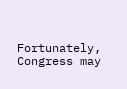Fortunately, Congress may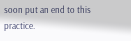soon put an end to this practice.